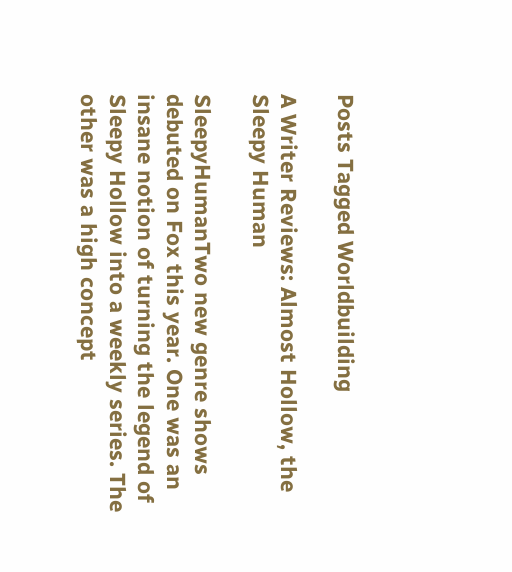Posts Tagged Worldbuilding

A Writer Reviews: Almost Hollow, the Sleepy Human

SleepyHumanTwo new genre shows debuted on Fox this year. One was an insane notion of turning the legend of Sleepy Hollow into a weekly series. The other was a high concept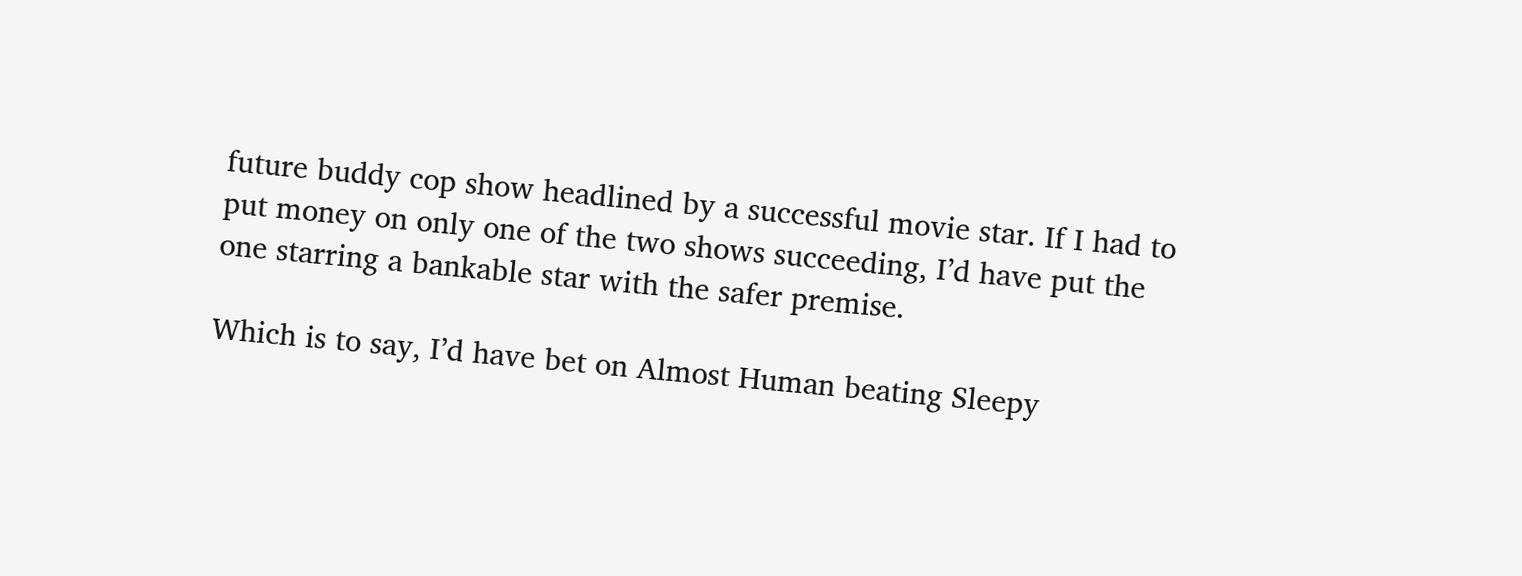future buddy cop show headlined by a successful movie star. If I had to put money on only one of the two shows succeeding, I’d have put the one starring a bankable star with the safer premise.

Which is to say, I’d have bet on Almost Human beating Sleepy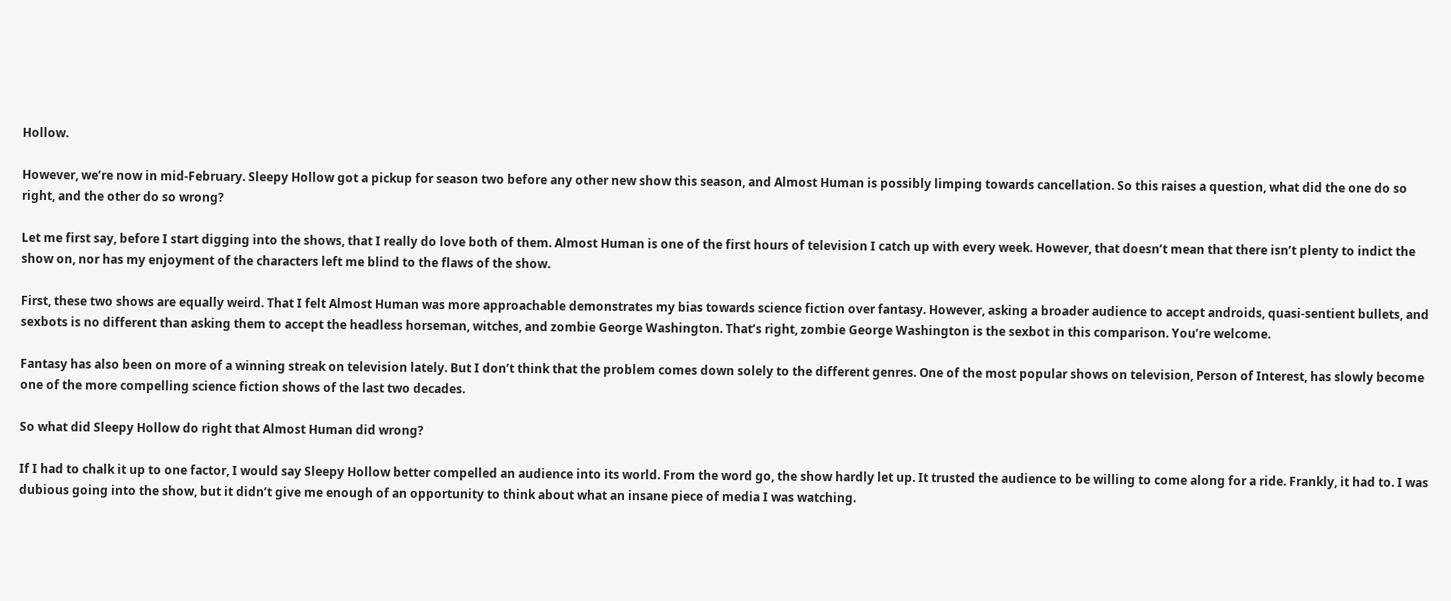Hollow.

However, we’re now in mid-February. Sleepy Hollow got a pickup for season two before any other new show this season, and Almost Human is possibly limping towards cancellation. So this raises a question, what did the one do so right, and the other do so wrong?

Let me first say, before I start digging into the shows, that I really do love both of them. Almost Human is one of the first hours of television I catch up with every week. However, that doesn’t mean that there isn’t plenty to indict the show on, nor has my enjoyment of the characters left me blind to the flaws of the show.

First, these two shows are equally weird. That I felt Almost Human was more approachable demonstrates my bias towards science fiction over fantasy. However, asking a broader audience to accept androids, quasi-sentient bullets, and sexbots is no different than asking them to accept the headless horseman, witches, and zombie George Washington. That’s right, zombie George Washington is the sexbot in this comparison. You’re welcome.

Fantasy has also been on more of a winning streak on television lately. But I don’t think that the problem comes down solely to the different genres. One of the most popular shows on television, Person of Interest, has slowly become one of the more compelling science fiction shows of the last two decades.

So what did Sleepy Hollow do right that Almost Human did wrong?

If I had to chalk it up to one factor, I would say Sleepy Hollow better compelled an audience into its world. From the word go, the show hardly let up. It trusted the audience to be willing to come along for a ride. Frankly, it had to. I was dubious going into the show, but it didn’t give me enough of an opportunity to think about what an insane piece of media I was watching.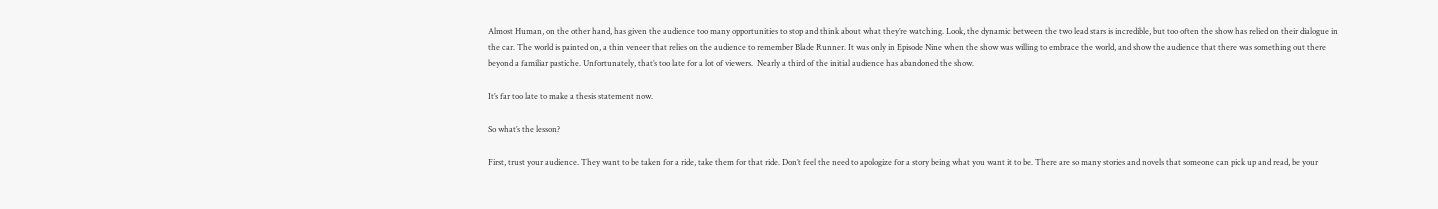Almost Human, on the other hand, has given the audience too many opportunities to stop and think about what they’re watching. Look, the dynamic between the two lead stars is incredible, but too often the show has relied on their dialogue in the car. The world is painted on, a thin veneer that relies on the audience to remember Blade Runner. It was only in Episode Nine when the show was willing to embrace the world, and show the audience that there was something out there beyond a familiar pastiche. Unfortunately, that’s too late for a lot of viewers.  Nearly a third of the initial audience has abandoned the show.

It’s far too late to make a thesis statement now.

So what’s the lesson?

First, trust your audience. They want to be taken for a ride, take them for that ride. Don’t feel the need to apologize for a story being what you want it to be. There are so many stories and novels that someone can pick up and read, be your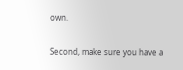own.

Second, make sure you have a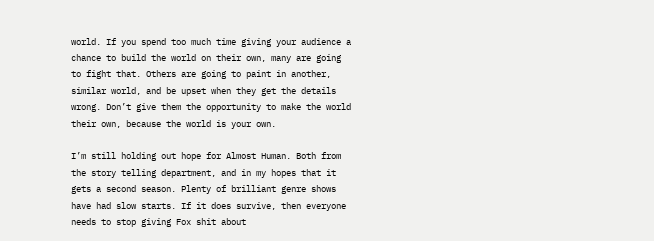world. If you spend too much time giving your audience a chance to build the world on their own, many are going to fight that. Others are going to paint in another, similar world, and be upset when they get the details wrong. Don’t give them the opportunity to make the world their own, because the world is your own.

I’m still holding out hope for Almost Human. Both from the story telling department, and in my hopes that it gets a second season. Plenty of brilliant genre shows have had slow starts. If it does survive, then everyone needs to stop giving Fox shit about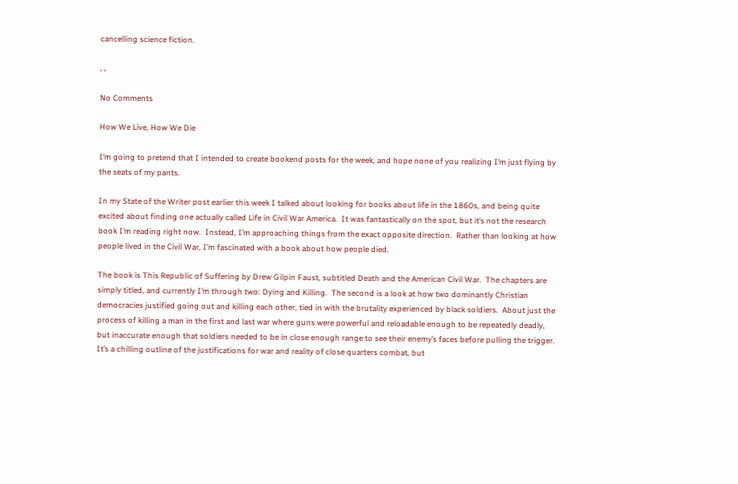cancelling science fiction.

, ,

No Comments

How We Live, How We Die

I’m going to pretend that I intended to create bookend posts for the week, and hope none of you realizing I’m just flying by the seats of my pants.

In my State of the Writer post earlier this week I talked about looking for books about life in the 1860s, and being quite excited about finding one actually called Life in Civil War America.  It was fantastically on the spot, but it’s not the research book I’m reading right now.  Instead, I’m approaching things from the exact opposite direction.  Rather than looking at how people lived in the Civil War, I’m fascinated with a book about how people died.

The book is This Republic of Suffering by Drew Gilpin Faust, subtitled Death and the American Civil War.  The chapters are simply titled, and currently I’m through two: Dying and Killing.  The second is a look at how two dominantly Christian democracies justified going out and killing each other, tied in with the brutality experienced by black soldiers.  About just the process of killing a man in the first and last war where guns were powerful and reloadable enough to be repeatedly deadly, but inaccurate enough that soldiers needed to be in close enough range to see their enemy’s faces before pulling the trigger.  It’s a chilling outline of the justifications for war and reality of close quarters combat, but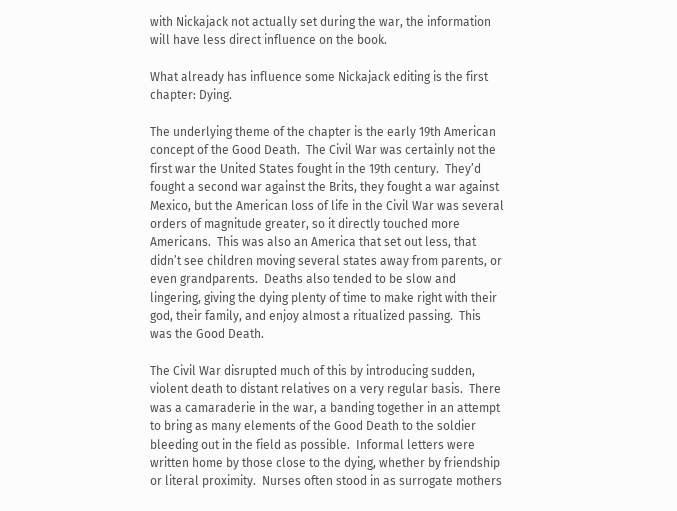with Nickajack not actually set during the war, the information will have less direct influence on the book.

What already has influence some Nickajack editing is the first chapter: Dying.

The underlying theme of the chapter is the early 19th American concept of the Good Death.  The Civil War was certainly not the first war the United States fought in the 19th century.  They’d fought a second war against the Brits, they fought a war against Mexico, but the American loss of life in the Civil War was several orders of magnitude greater, so it directly touched more Americans.  This was also an America that set out less, that didn’t see children moving several states away from parents, or even grandparents.  Deaths also tended to be slow and lingering, giving the dying plenty of time to make right with their god, their family, and enjoy almost a ritualized passing.  This was the Good Death.

The Civil War disrupted much of this by introducing sudden, violent death to distant relatives on a very regular basis.  There was a camaraderie in the war, a banding together in an attempt to bring as many elements of the Good Death to the soldier bleeding out in the field as possible.  Informal letters were written home by those close to the dying, whether by friendship or literal proximity.  Nurses often stood in as surrogate mothers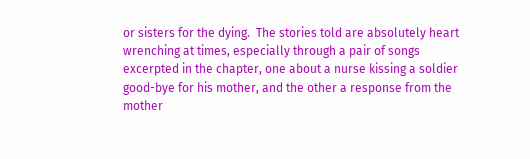or sisters for the dying.  The stories told are absolutely heart wrenching at times, especially through a pair of songs excerpted in the chapter, one about a nurse kissing a soldier good-bye for his mother, and the other a response from the mother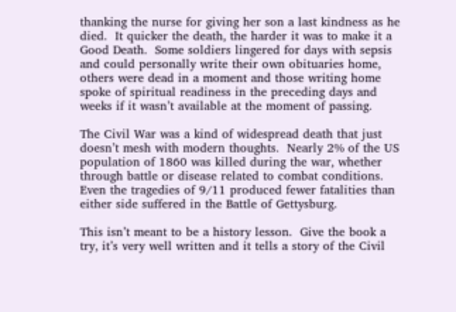thanking the nurse for giving her son a last kindness as he died.  It quicker the death, the harder it was to make it a Good Death.  Some soldiers lingered for days with sepsis and could personally write their own obituaries home, others were dead in a moment and those writing home spoke of spiritual readiness in the preceding days and weeks if it wasn’t available at the moment of passing.

The Civil War was a kind of widespread death that just doesn’t mesh with modern thoughts.  Nearly 2% of the US population of 1860 was killed during the war, whether through battle or disease related to combat conditions.  Even the tragedies of 9/11 produced fewer fatalities than either side suffered in the Battle of Gettysburg.

This isn’t meant to be a history lesson.  Give the book a try, it’s very well written and it tells a story of the Civil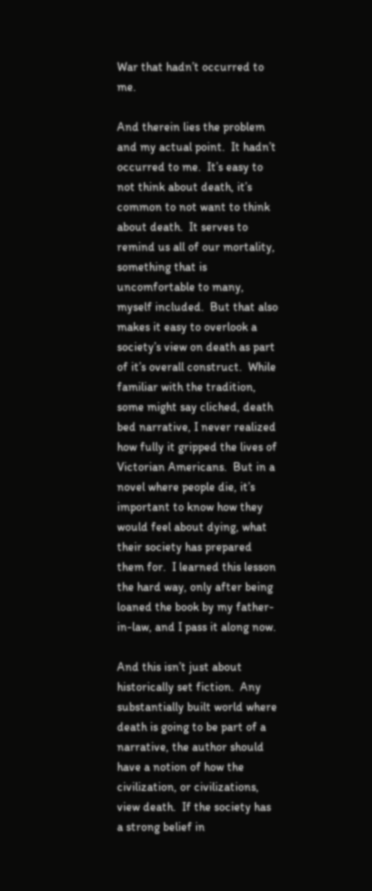War that hadn’t occurred to me.

And therein lies the problem and my actual point.  It hadn’t occurred to me.  It’s easy to not think about death, it’s common to not want to think about death.  It serves to remind us all of our mortality, something that is uncomfortable to many, myself included.  But that also makes it easy to overlook a society’s view on death as part of it’s overall construct.  While familiar with the tradition, some might say cliched, death bed narrative, I never realized how fully it gripped the lives of Victorian Americans.  But in a novel where people die, it’s important to know how they would feel about dying, what their society has prepared them for.  I learned this lesson the hard way, only after being loaned the book by my father-in-law, and I pass it along now.

And this isn’t just about historically set fiction.  Any substantially built world where death is going to be part of a narrative, the author should have a notion of how the civilization, or civilizations, view death.  If the society has a strong belief in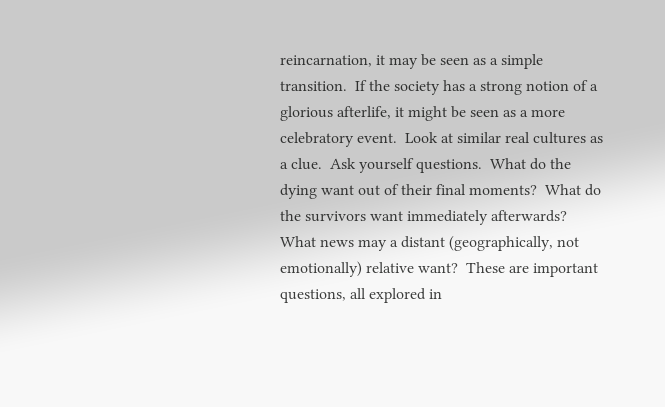reincarnation, it may be seen as a simple transition.  If the society has a strong notion of a glorious afterlife, it might be seen as a more celebratory event.  Look at similar real cultures as a clue.  Ask yourself questions.  What do the dying want out of their final moments?  What do the survivors want immediately afterwards?  What news may a distant (geographically, not emotionally) relative want?  These are important questions, all explored in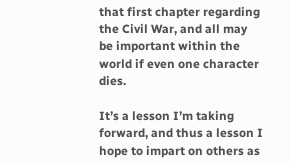that first chapter regarding the Civil War, and all may be important within the world if even one character dies.

It’s a lesson I’m taking forward, and thus a lesson I hope to impart on others as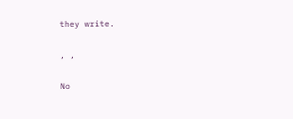they write.

, ,

No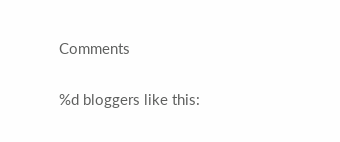Comments

%d bloggers like this: